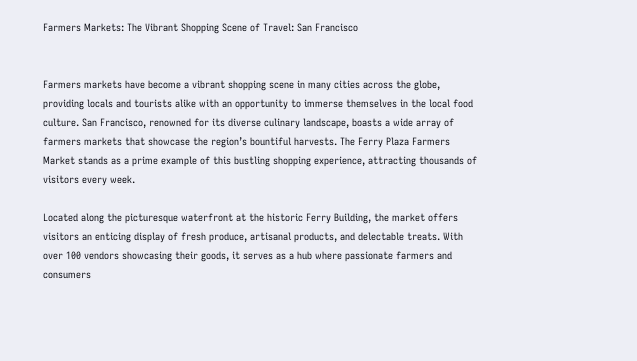Farmers Markets: The Vibrant Shopping Scene of Travel: San Francisco


Farmers markets have become a vibrant shopping scene in many cities across the globe, providing locals and tourists alike with an opportunity to immerse themselves in the local food culture. San Francisco, renowned for its diverse culinary landscape, boasts a wide array of farmers markets that showcase the region’s bountiful harvests. The Ferry Plaza Farmers Market stands as a prime example of this bustling shopping experience, attracting thousands of visitors every week.

Located along the picturesque waterfront at the historic Ferry Building, the market offers visitors an enticing display of fresh produce, artisanal products, and delectable treats. With over 100 vendors showcasing their goods, it serves as a hub where passionate farmers and consumers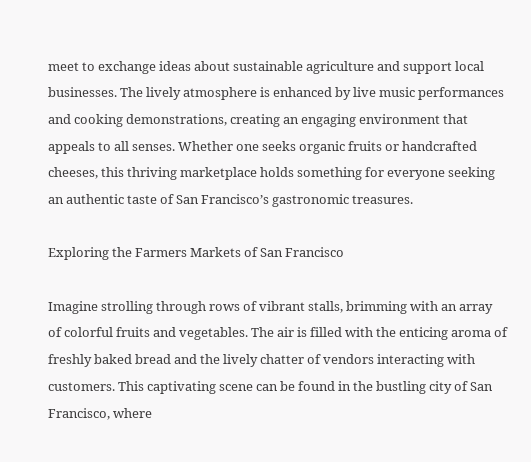meet to exchange ideas about sustainable agriculture and support local businesses. The lively atmosphere is enhanced by live music performances and cooking demonstrations, creating an engaging environment that appeals to all senses. Whether one seeks organic fruits or handcrafted cheeses, this thriving marketplace holds something for everyone seeking an authentic taste of San Francisco’s gastronomic treasures.

Exploring the Farmers Markets of San Francisco

Imagine strolling through rows of vibrant stalls, brimming with an array of colorful fruits and vegetables. The air is filled with the enticing aroma of freshly baked bread and the lively chatter of vendors interacting with customers. This captivating scene can be found in the bustling city of San Francisco, where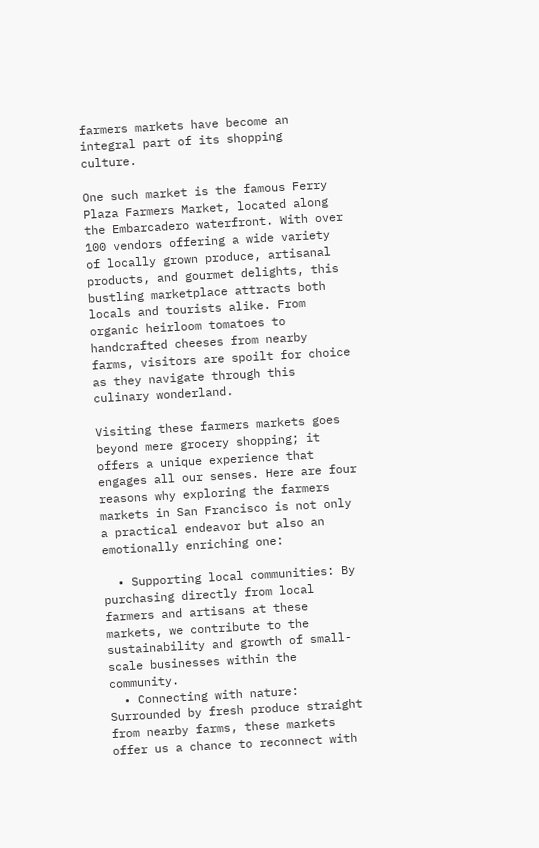farmers markets have become an integral part of its shopping culture.

One such market is the famous Ferry Plaza Farmers Market, located along the Embarcadero waterfront. With over 100 vendors offering a wide variety of locally grown produce, artisanal products, and gourmet delights, this bustling marketplace attracts both locals and tourists alike. From organic heirloom tomatoes to handcrafted cheeses from nearby farms, visitors are spoilt for choice as they navigate through this culinary wonderland.

Visiting these farmers markets goes beyond mere grocery shopping; it offers a unique experience that engages all our senses. Here are four reasons why exploring the farmers markets in San Francisco is not only a practical endeavor but also an emotionally enriching one:

  • Supporting local communities: By purchasing directly from local farmers and artisans at these markets, we contribute to the sustainability and growth of small-scale businesses within the community.
  • Connecting with nature: Surrounded by fresh produce straight from nearby farms, these markets offer us a chance to reconnect with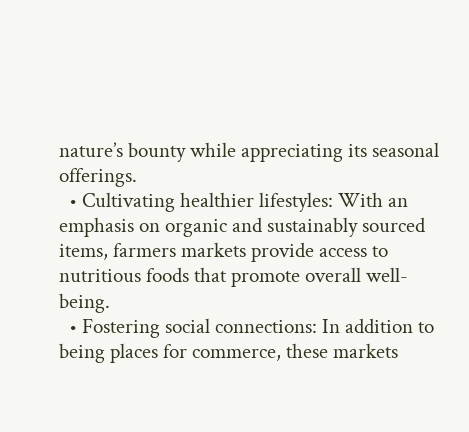nature’s bounty while appreciating its seasonal offerings.
  • Cultivating healthier lifestyles: With an emphasis on organic and sustainably sourced items, farmers markets provide access to nutritious foods that promote overall well-being.
  • Fostering social connections: In addition to being places for commerce, these markets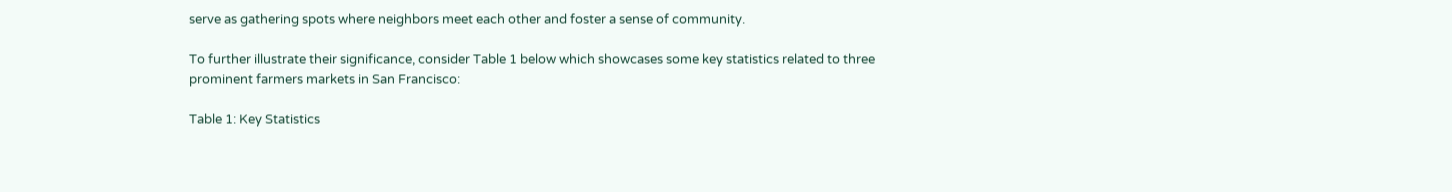serve as gathering spots where neighbors meet each other and foster a sense of community.

To further illustrate their significance, consider Table 1 below which showcases some key statistics related to three prominent farmers markets in San Francisco:

Table 1: Key Statistics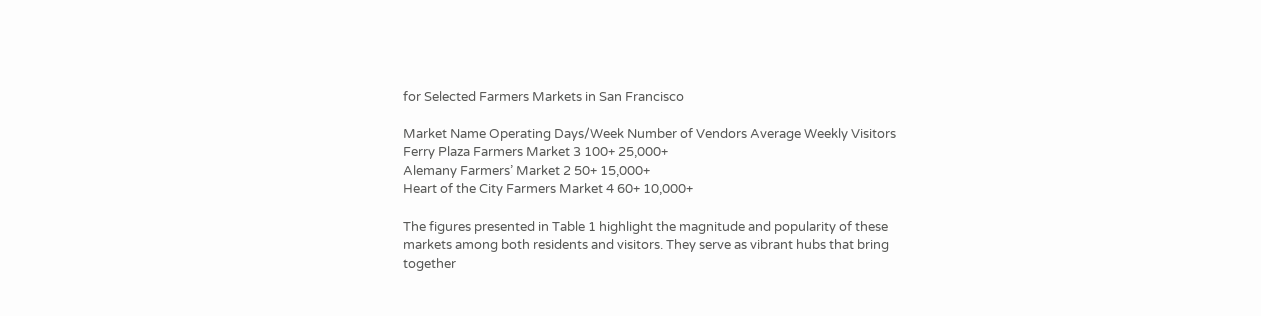for Selected Farmers Markets in San Francisco

Market Name Operating Days/Week Number of Vendors Average Weekly Visitors
Ferry Plaza Farmers Market 3 100+ 25,000+
Alemany Farmers’ Market 2 50+ 15,000+
Heart of the City Farmers Market 4 60+ 10,000+

The figures presented in Table 1 highlight the magnitude and popularity of these markets among both residents and visitors. They serve as vibrant hubs that bring together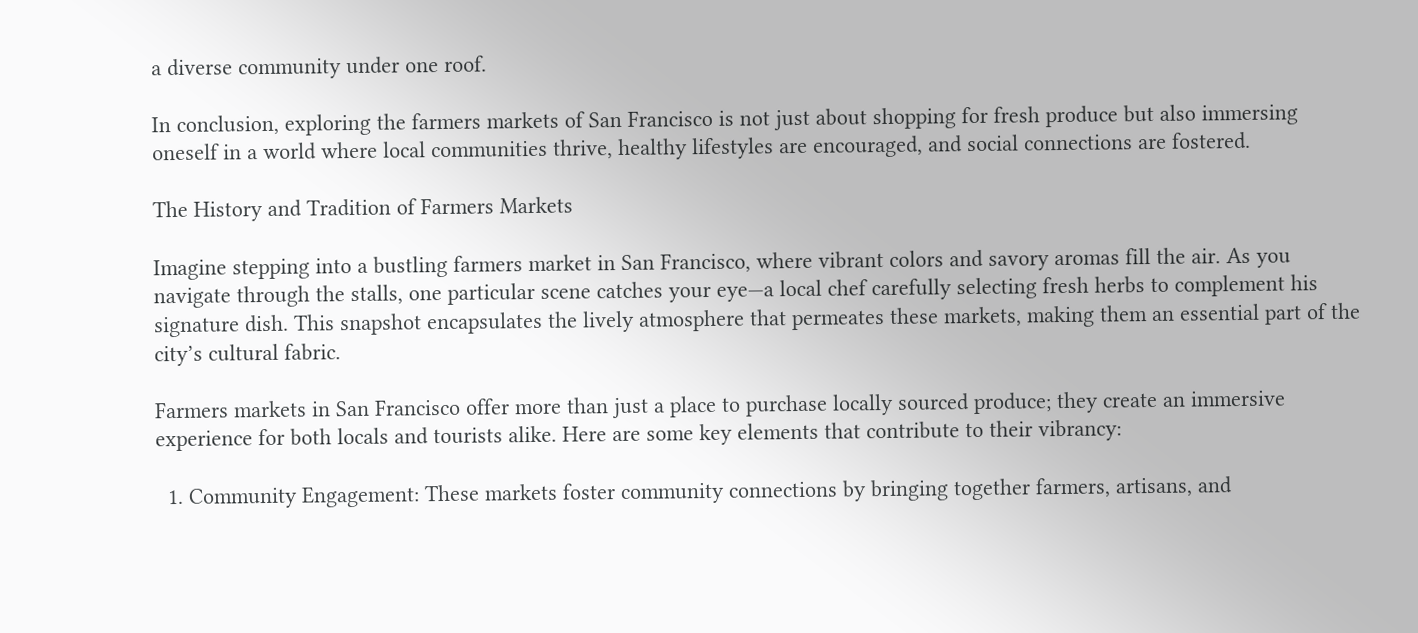a diverse community under one roof.

In conclusion, exploring the farmers markets of San Francisco is not just about shopping for fresh produce but also immersing oneself in a world where local communities thrive, healthy lifestyles are encouraged, and social connections are fostered.

The History and Tradition of Farmers Markets

Imagine stepping into a bustling farmers market in San Francisco, where vibrant colors and savory aromas fill the air. As you navigate through the stalls, one particular scene catches your eye—a local chef carefully selecting fresh herbs to complement his signature dish. This snapshot encapsulates the lively atmosphere that permeates these markets, making them an essential part of the city’s cultural fabric.

Farmers markets in San Francisco offer more than just a place to purchase locally sourced produce; they create an immersive experience for both locals and tourists alike. Here are some key elements that contribute to their vibrancy:

  1. Community Engagement: These markets foster community connections by bringing together farmers, artisans, and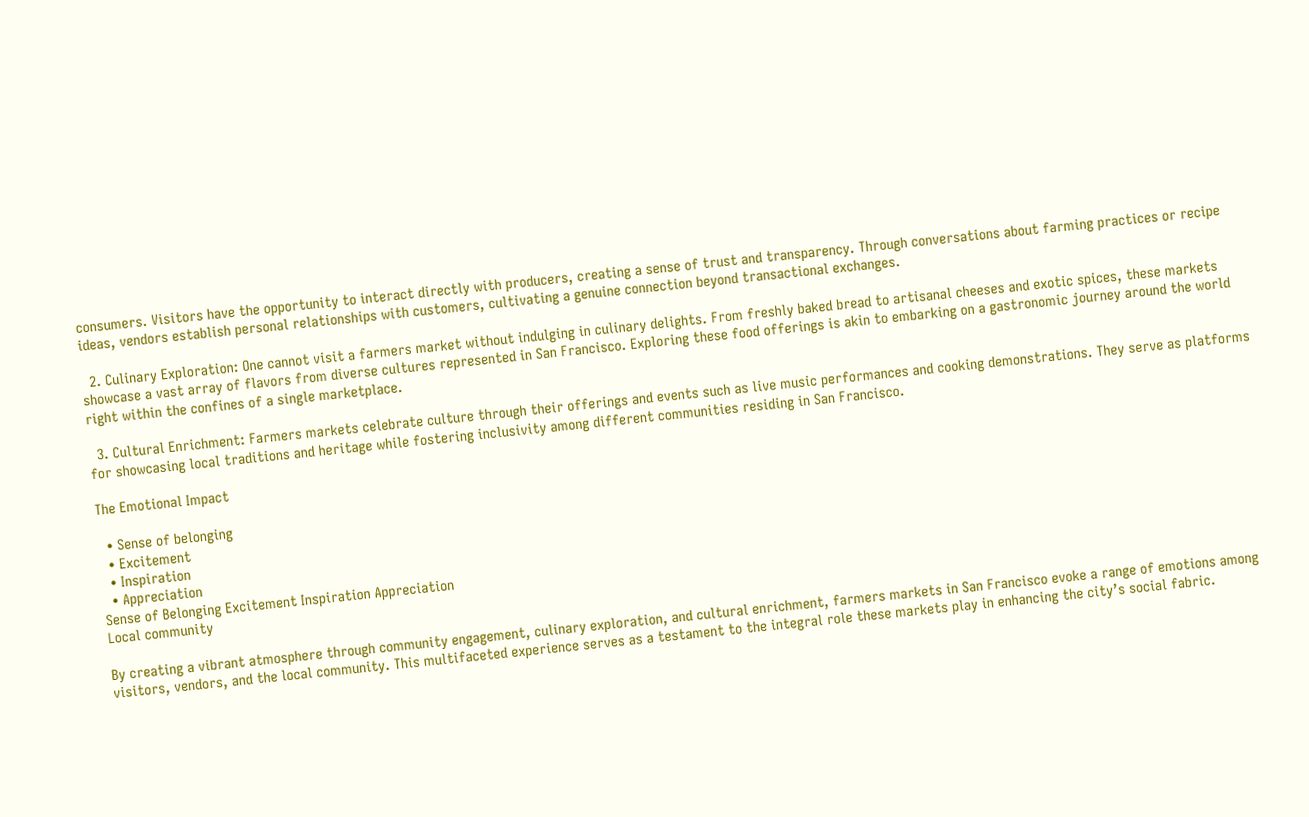consumers. Visitors have the opportunity to interact directly with producers, creating a sense of trust and transparency. Through conversations about farming practices or recipe ideas, vendors establish personal relationships with customers, cultivating a genuine connection beyond transactional exchanges.

  2. Culinary Exploration: One cannot visit a farmers market without indulging in culinary delights. From freshly baked bread to artisanal cheeses and exotic spices, these markets showcase a vast array of flavors from diverse cultures represented in San Francisco. Exploring these food offerings is akin to embarking on a gastronomic journey around the world right within the confines of a single marketplace.

  3. Cultural Enrichment: Farmers markets celebrate culture through their offerings and events such as live music performances and cooking demonstrations. They serve as platforms for showcasing local traditions and heritage while fostering inclusivity among different communities residing in San Francisco.

The Emotional Impact

  • Sense of belonging
  • Excitement
  • Inspiration
  • Appreciation
Sense of Belonging Excitement Inspiration Appreciation
Local community

By creating a vibrant atmosphere through community engagement, culinary exploration, and cultural enrichment, farmers markets in San Francisco evoke a range of emotions among visitors, vendors, and the local community. This multifaceted experience serves as a testament to the integral role these markets play in enhancing the city’s social fabric.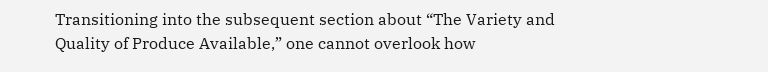Transitioning into the subsequent section about “The Variety and Quality of Produce Available,” one cannot overlook how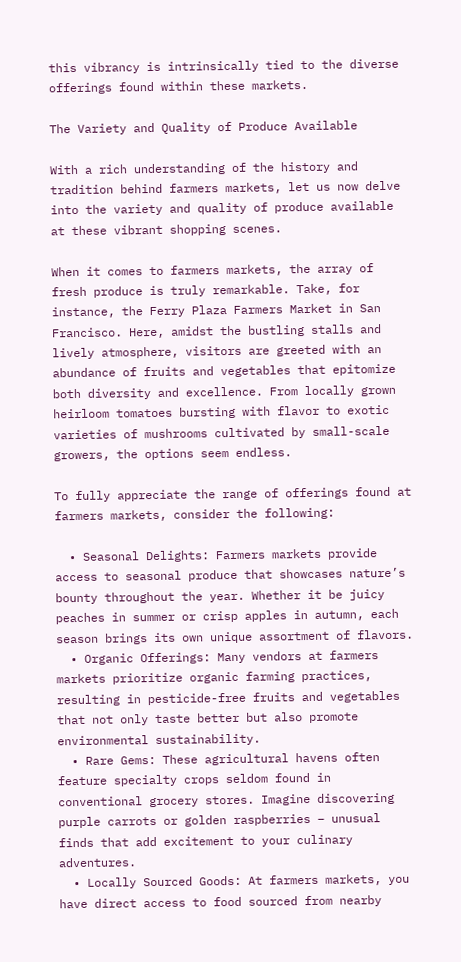this vibrancy is intrinsically tied to the diverse offerings found within these markets.

The Variety and Quality of Produce Available

With a rich understanding of the history and tradition behind farmers markets, let us now delve into the variety and quality of produce available at these vibrant shopping scenes.

When it comes to farmers markets, the array of fresh produce is truly remarkable. Take, for instance, the Ferry Plaza Farmers Market in San Francisco. Here, amidst the bustling stalls and lively atmosphere, visitors are greeted with an abundance of fruits and vegetables that epitomize both diversity and excellence. From locally grown heirloom tomatoes bursting with flavor to exotic varieties of mushrooms cultivated by small-scale growers, the options seem endless.

To fully appreciate the range of offerings found at farmers markets, consider the following:

  • Seasonal Delights: Farmers markets provide access to seasonal produce that showcases nature’s bounty throughout the year. Whether it be juicy peaches in summer or crisp apples in autumn, each season brings its own unique assortment of flavors.
  • Organic Offerings: Many vendors at farmers markets prioritize organic farming practices, resulting in pesticide-free fruits and vegetables that not only taste better but also promote environmental sustainability.
  • Rare Gems: These agricultural havens often feature specialty crops seldom found in conventional grocery stores. Imagine discovering purple carrots or golden raspberries – unusual finds that add excitement to your culinary adventures.
  • Locally Sourced Goods: At farmers markets, you have direct access to food sourced from nearby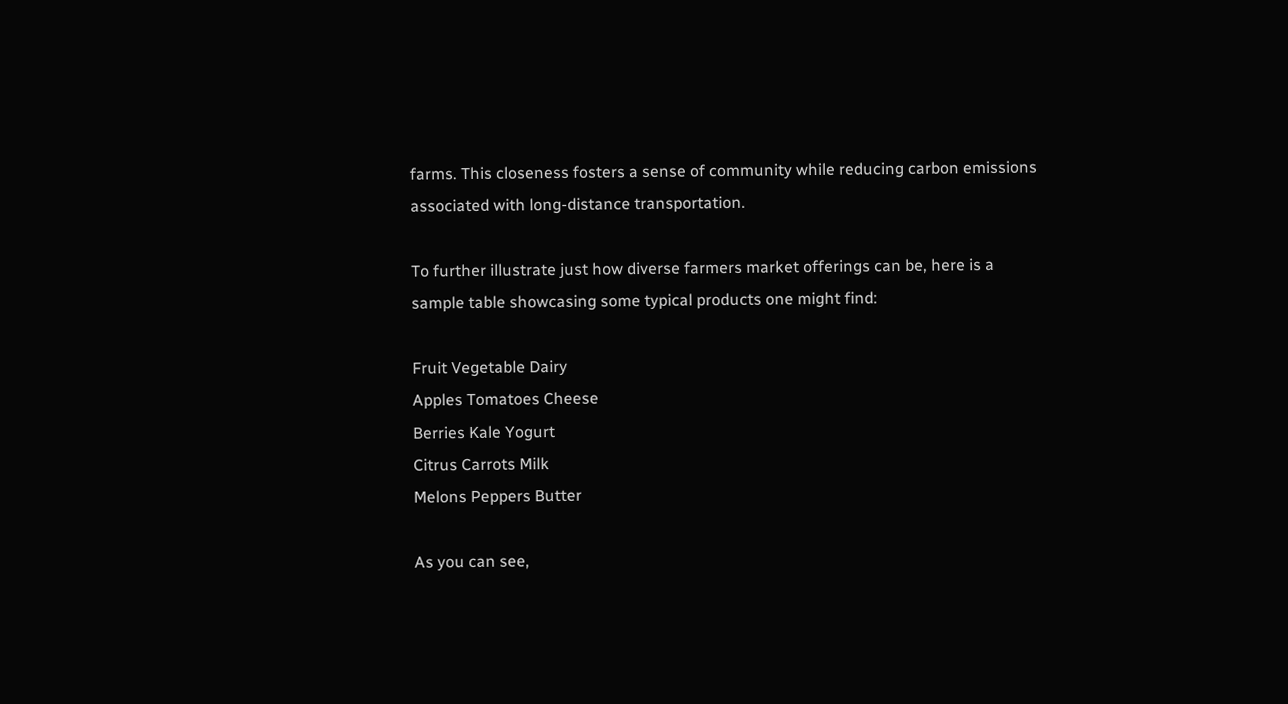farms. This closeness fosters a sense of community while reducing carbon emissions associated with long-distance transportation.

To further illustrate just how diverse farmers market offerings can be, here is a sample table showcasing some typical products one might find:

Fruit Vegetable Dairy
Apples Tomatoes Cheese
Berries Kale Yogurt
Citrus Carrots Milk
Melons Peppers Butter

As you can see,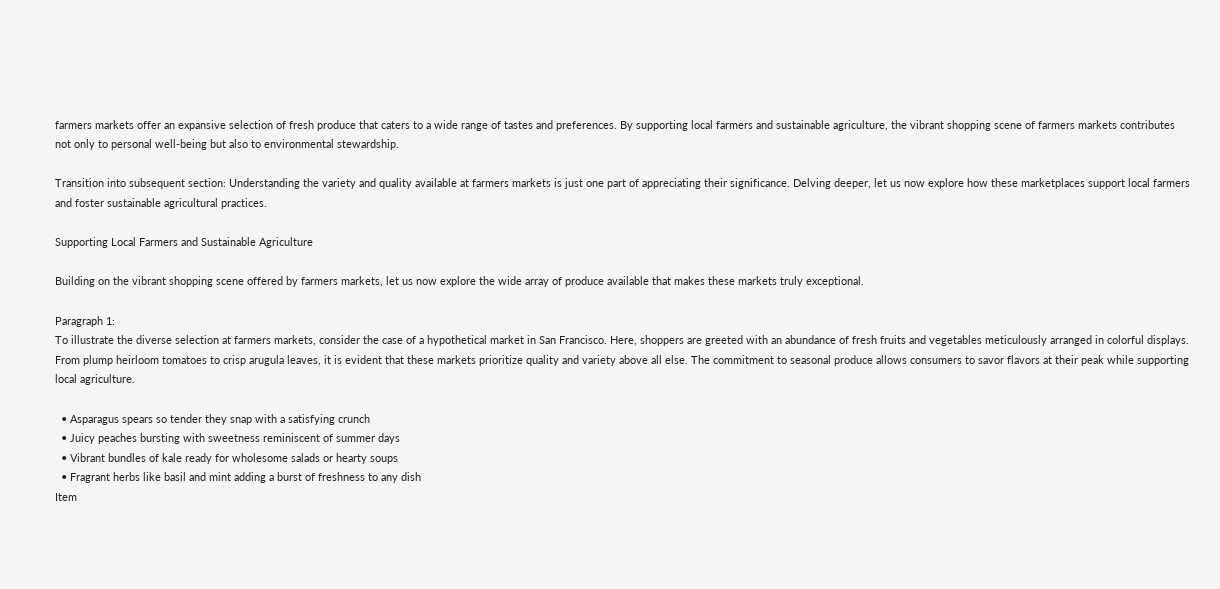farmers markets offer an expansive selection of fresh produce that caters to a wide range of tastes and preferences. By supporting local farmers and sustainable agriculture, the vibrant shopping scene of farmers markets contributes not only to personal well-being but also to environmental stewardship.

Transition into subsequent section: Understanding the variety and quality available at farmers markets is just one part of appreciating their significance. Delving deeper, let us now explore how these marketplaces support local farmers and foster sustainable agricultural practices.

Supporting Local Farmers and Sustainable Agriculture

Building on the vibrant shopping scene offered by farmers markets, let us now explore the wide array of produce available that makes these markets truly exceptional.

Paragraph 1:
To illustrate the diverse selection at farmers markets, consider the case of a hypothetical market in San Francisco. Here, shoppers are greeted with an abundance of fresh fruits and vegetables meticulously arranged in colorful displays. From plump heirloom tomatoes to crisp arugula leaves, it is evident that these markets prioritize quality and variety above all else. The commitment to seasonal produce allows consumers to savor flavors at their peak while supporting local agriculture.

  • Asparagus spears so tender they snap with a satisfying crunch
  • Juicy peaches bursting with sweetness reminiscent of summer days
  • Vibrant bundles of kale ready for wholesome salads or hearty soups
  • Fragrant herbs like basil and mint adding a burst of freshness to any dish
Item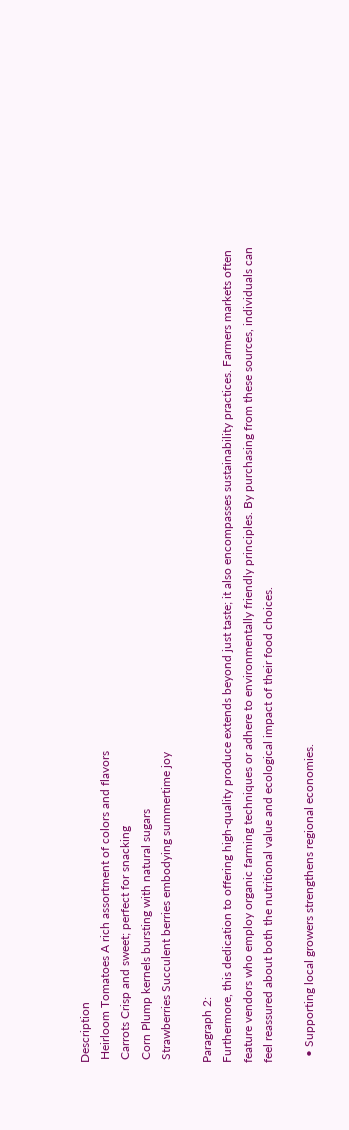Description
 Heirloom Tomatoes A rich assortment of colors and flavors
 Carrots Crisp and sweet; perfect for snacking
 Corn Plump kernels bursting with natural sugars
 Strawberries Succulent berries embodying summertime joy

Paragraph 2:
Furthermore, this dedication to offering high-quality produce extends beyond just taste; it also encompasses sustainability practices. Farmers markets often feature vendors who employ organic farming techniques or adhere to environmentally friendly principles. By purchasing from these sources, individuals can feel reassured about both the nutritional value and ecological impact of their food choices.

  • Supporting local growers strengthens regional economies.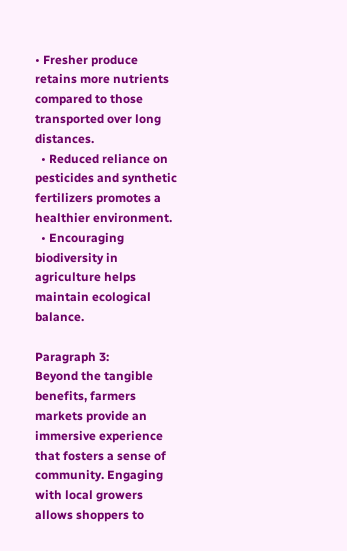• Fresher produce retains more nutrients compared to those transported over long distances.
  • Reduced reliance on pesticides and synthetic fertilizers promotes a healthier environment.
  • Encouraging biodiversity in agriculture helps maintain ecological balance.

Paragraph 3:
Beyond the tangible benefits, farmers markets provide an immersive experience that fosters a sense of community. Engaging with local growers allows shoppers to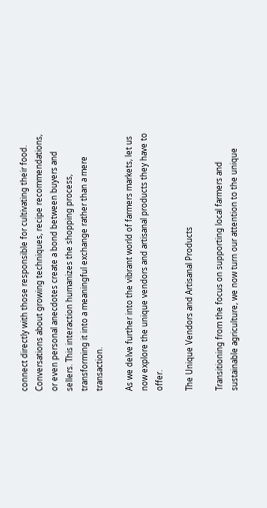connect directly with those responsible for cultivating their food. Conversations about growing techniques, recipe recommendations, or even personal anecdotes create a bond between buyers and sellers. This interaction humanizes the shopping process, transforming it into a meaningful exchange rather than a mere transaction.

As we delve further into the vibrant world of farmers markets, let us now explore the unique vendors and artisanal products they have to offer.

The Unique Vendors and Artisanal Products

Transitioning from the focus on supporting local farmers and sustainable agriculture, we now turn our attention to the unique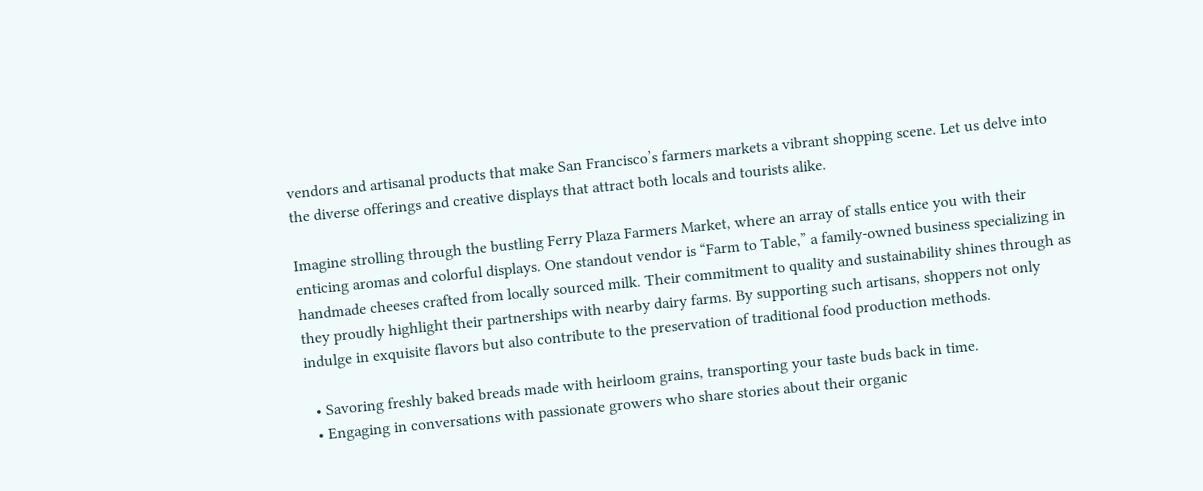vendors and artisanal products that make San Francisco’s farmers markets a vibrant shopping scene. Let us delve into the diverse offerings and creative displays that attract both locals and tourists alike.

Imagine strolling through the bustling Ferry Plaza Farmers Market, where an array of stalls entice you with their enticing aromas and colorful displays. One standout vendor is “Farm to Table,” a family-owned business specializing in handmade cheeses crafted from locally sourced milk. Their commitment to quality and sustainability shines through as they proudly highlight their partnerships with nearby dairy farms. By supporting such artisans, shoppers not only indulge in exquisite flavors but also contribute to the preservation of traditional food production methods.

  • Savoring freshly baked breads made with heirloom grains, transporting your taste buds back in time.
  • Engaging in conversations with passionate growers who share stories about their organic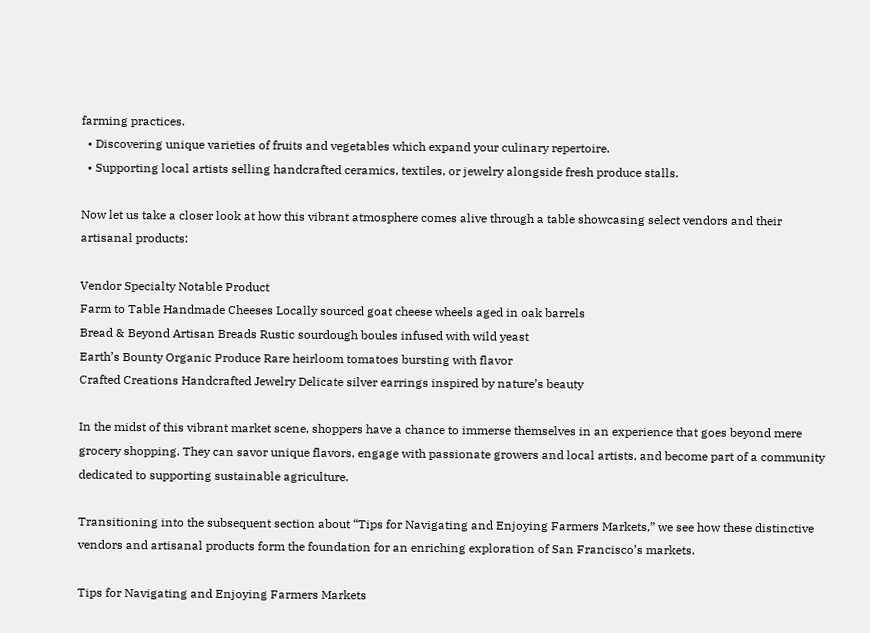farming practices.
  • Discovering unique varieties of fruits and vegetables which expand your culinary repertoire.
  • Supporting local artists selling handcrafted ceramics, textiles, or jewelry alongside fresh produce stalls.

Now let us take a closer look at how this vibrant atmosphere comes alive through a table showcasing select vendors and their artisanal products:

Vendor Specialty Notable Product
Farm to Table Handmade Cheeses Locally sourced goat cheese wheels aged in oak barrels
Bread & Beyond Artisan Breads Rustic sourdough boules infused with wild yeast
Earth’s Bounty Organic Produce Rare heirloom tomatoes bursting with flavor
Crafted Creations Handcrafted Jewelry Delicate silver earrings inspired by nature’s beauty

In the midst of this vibrant market scene, shoppers have a chance to immerse themselves in an experience that goes beyond mere grocery shopping. They can savor unique flavors, engage with passionate growers and local artists, and become part of a community dedicated to supporting sustainable agriculture.

Transitioning into the subsequent section about “Tips for Navigating and Enjoying Farmers Markets,” we see how these distinctive vendors and artisanal products form the foundation for an enriching exploration of San Francisco’s markets.

Tips for Navigating and Enjoying Farmers Markets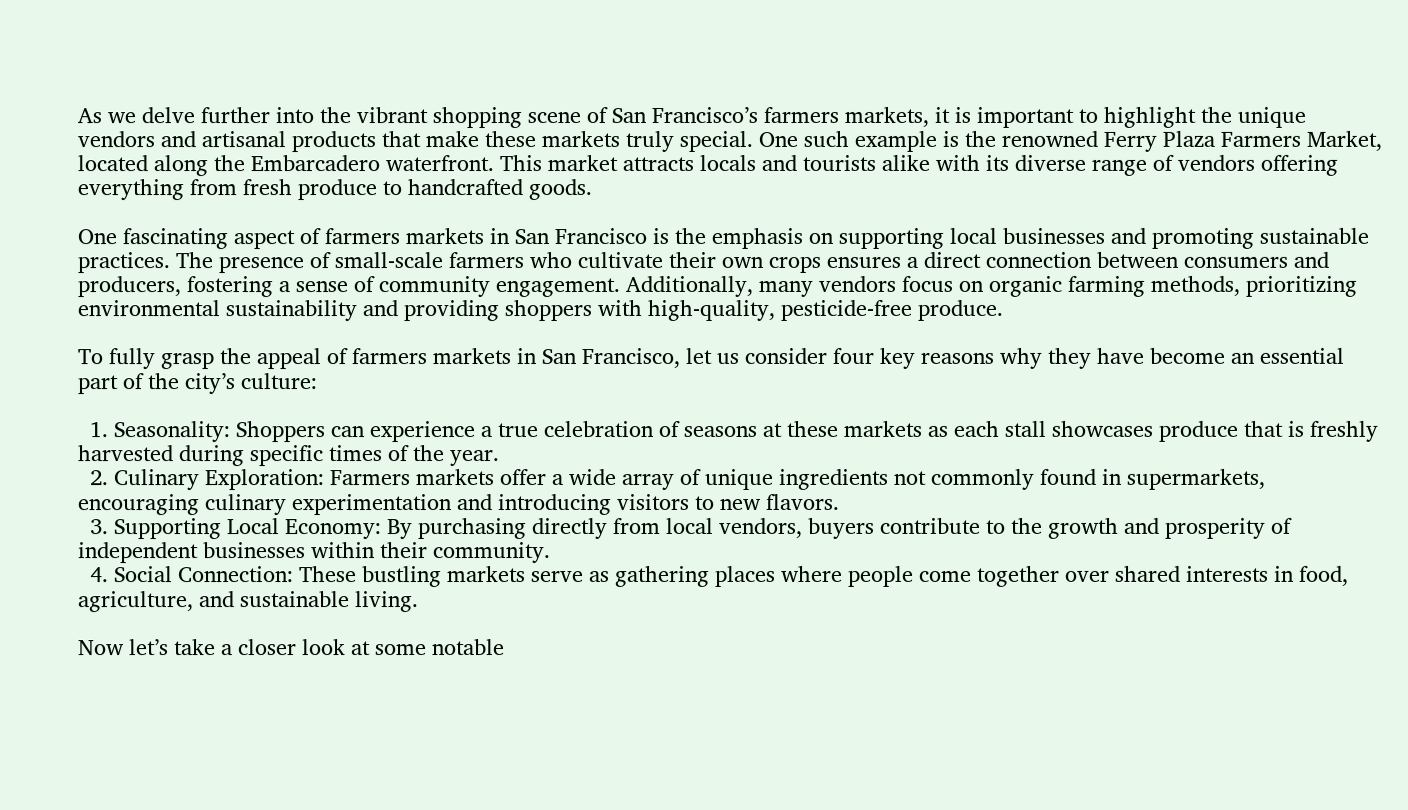As we delve further into the vibrant shopping scene of San Francisco’s farmers markets, it is important to highlight the unique vendors and artisanal products that make these markets truly special. One such example is the renowned Ferry Plaza Farmers Market, located along the Embarcadero waterfront. This market attracts locals and tourists alike with its diverse range of vendors offering everything from fresh produce to handcrafted goods.

One fascinating aspect of farmers markets in San Francisco is the emphasis on supporting local businesses and promoting sustainable practices. The presence of small-scale farmers who cultivate their own crops ensures a direct connection between consumers and producers, fostering a sense of community engagement. Additionally, many vendors focus on organic farming methods, prioritizing environmental sustainability and providing shoppers with high-quality, pesticide-free produce.

To fully grasp the appeal of farmers markets in San Francisco, let us consider four key reasons why they have become an essential part of the city’s culture:

  1. Seasonality: Shoppers can experience a true celebration of seasons at these markets as each stall showcases produce that is freshly harvested during specific times of the year.
  2. Culinary Exploration: Farmers markets offer a wide array of unique ingredients not commonly found in supermarkets, encouraging culinary experimentation and introducing visitors to new flavors.
  3. Supporting Local Economy: By purchasing directly from local vendors, buyers contribute to the growth and prosperity of independent businesses within their community.
  4. Social Connection: These bustling markets serve as gathering places where people come together over shared interests in food, agriculture, and sustainable living.

Now let’s take a closer look at some notable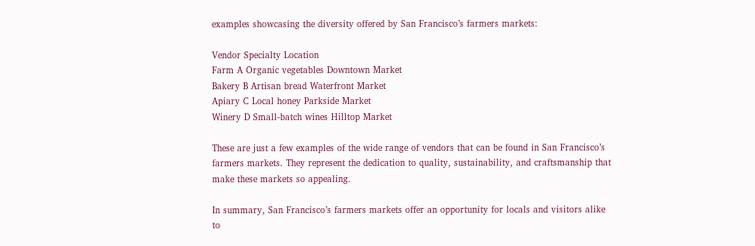examples showcasing the diversity offered by San Francisco’s farmers markets:

Vendor Specialty Location
Farm A Organic vegetables Downtown Market
Bakery B Artisan bread Waterfront Market
Apiary C Local honey Parkside Market
Winery D Small-batch wines Hilltop Market

These are just a few examples of the wide range of vendors that can be found in San Francisco’s farmers markets. They represent the dedication to quality, sustainability, and craftsmanship that make these markets so appealing.

In summary, San Francisco’s farmers markets offer an opportunity for locals and visitors alike to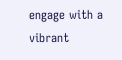engage with a vibrant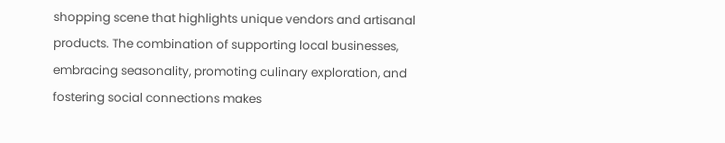shopping scene that highlights unique vendors and artisanal products. The combination of supporting local businesses, embracing seasonality, promoting culinary exploration, and fostering social connections makes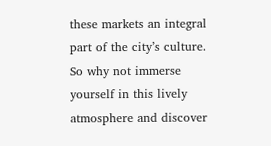these markets an integral part of the city’s culture. So why not immerse yourself in this lively atmosphere and discover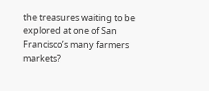the treasures waiting to be explored at one of San Francisco’s many farmers markets?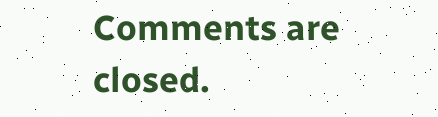Comments are closed.